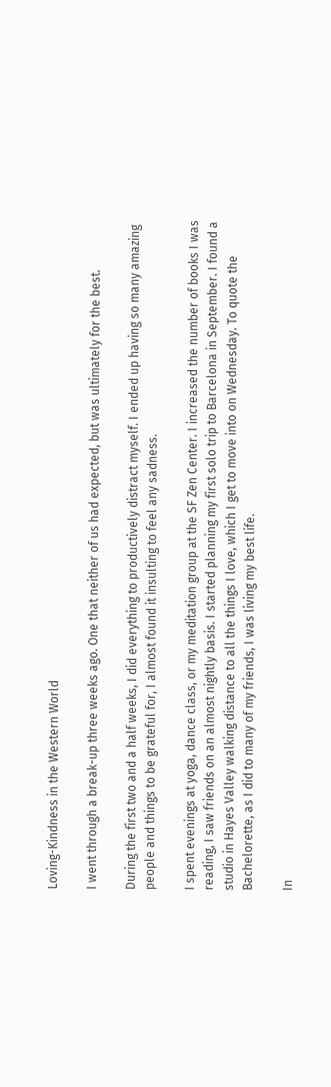Loving-Kindness in the Western World

I went through a break-up three weeks ago. One that neither of us had expected, but was ultimately for the best.

During the first two and a half weeks, I did everything to productively distract myself. I ended up having so many amazing people and things to be grateful for, I almost found it insulting to feel any sadness.

I spent evenings at yoga, dance class, or my meditation group at the SF Zen Center. I increased the number of books I was reading, I saw friends on an almost nightly basis. I started planning my first solo trip to Barcelona in September. I found a studio in Hayes Valley walking distance to all the things I love, which I get to move into on Wednesday. To quote the Bachelorette, as I did to many of my friends, I was living my best life.

In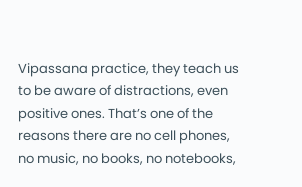Vipassana practice, they teach us to be aware of distractions, even positive ones. That’s one of the reasons there are no cell phones, no music, no books, no notebooks,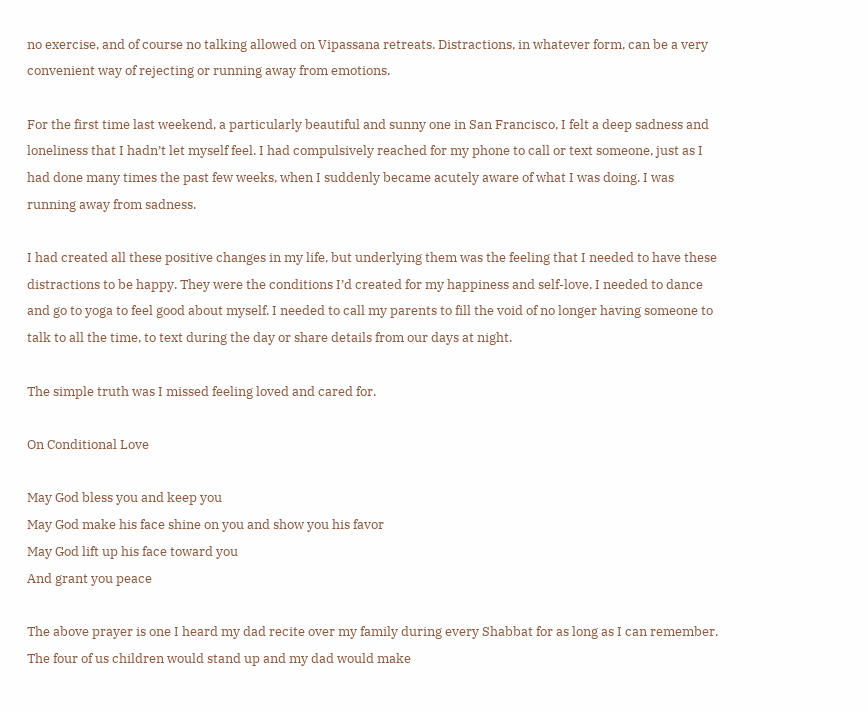no exercise, and of course no talking allowed on Vipassana retreats. Distractions, in whatever form, can be a very convenient way of rejecting or running away from emotions.

For the first time last weekend, a particularly beautiful and sunny one in San Francisco, I felt a deep sadness and loneliness that I hadn’t let myself feel. I had compulsively reached for my phone to call or text someone, just as I had done many times the past few weeks, when I suddenly became acutely aware of what I was doing. I was running away from sadness.

I had created all these positive changes in my life, but underlying them was the feeling that I needed to have these distractions to be happy. They were the conditions I’d created for my happiness and self-love. I needed to dance and go to yoga to feel good about myself. I needed to call my parents to fill the void of no longer having someone to talk to all the time, to text during the day or share details from our days at night.

The simple truth was I missed feeling loved and cared for.

On Conditional Love

May God bless you and keep you
May God make his face shine on you and show you his favor
May God lift up his face toward you
And grant you peace

The above prayer is one I heard my dad recite over my family during every Shabbat for as long as I can remember. The four of us children would stand up and my dad would make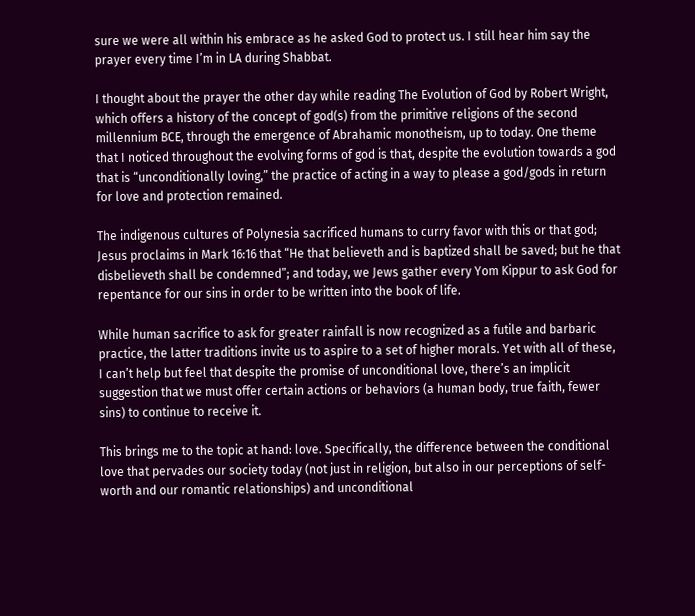sure we were all within his embrace as he asked God to protect us. I still hear him say the prayer every time I’m in LA during Shabbat.

I thought about the prayer the other day while reading The Evolution of God by Robert Wright, which offers a history of the concept of god(s) from the primitive religions of the second millennium BCE, through the emergence of Abrahamic monotheism, up to today. One theme that I noticed throughout the evolving forms of god is that, despite the evolution towards a god that is “unconditionally loving,” the practice of acting in a way to please a god/gods in return for love and protection remained.

The indigenous cultures of Polynesia sacrificed humans to curry favor with this or that god; Jesus proclaims in Mark 16:16 that “He that believeth and is baptized shall be saved; but he that disbelieveth shall be condemned”; and today, we Jews gather every Yom Kippur to ask God for repentance for our sins in order to be written into the book of life.

While human sacrifice to ask for greater rainfall is now recognized as a futile and barbaric practice, the latter traditions invite us to aspire to a set of higher morals. Yet with all of these, I can’t help but feel that despite the promise of unconditional love, there’s an implicit suggestion that we must offer certain actions or behaviors (a human body, true faith, fewer sins) to continue to receive it.

This brings me to the topic at hand: love. Specifically, the difference between the conditional love that pervades our society today (not just in religion, but also in our perceptions of self-worth and our romantic relationships) and unconditional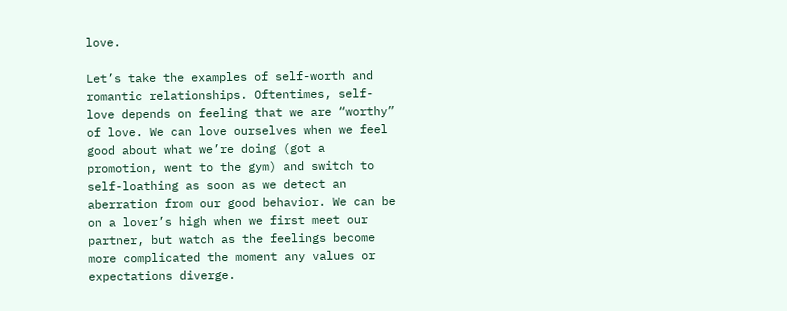love.

Let’s take the examples of self-worth and romantic relationships. Oftentimes, self-love depends on feeling that we are “worthy” of love. We can love ourselves when we feel good about what we’re doing (got a promotion, went to the gym) and switch to self-loathing as soon as we detect an aberration from our good behavior. We can be on a lover’s high when we first meet our partner, but watch as the feelings become more complicated the moment any values or expectations diverge.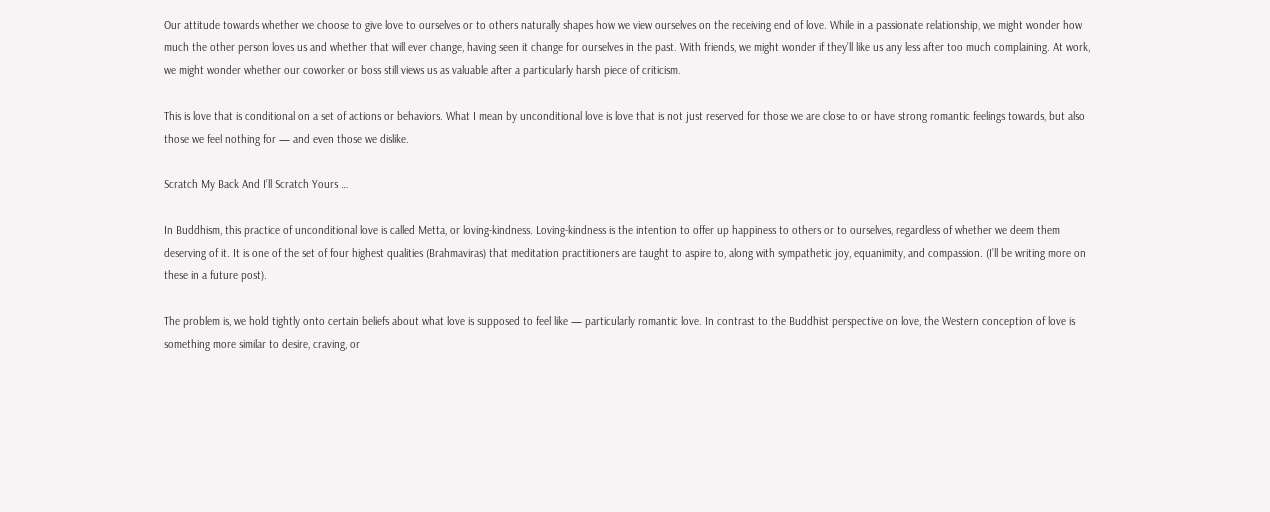Our attitude towards whether we choose to give love to ourselves or to others naturally shapes how we view ourselves on the receiving end of love. While in a passionate relationship, we might wonder how much the other person loves us and whether that will ever change, having seen it change for ourselves in the past. With friends, we might wonder if they’ll like us any less after too much complaining. At work, we might wonder whether our coworker or boss still views us as valuable after a particularly harsh piece of criticism.

This is love that is conditional on a set of actions or behaviors. What I mean by unconditional love is love that is not just reserved for those we are close to or have strong romantic feelings towards, but also those we feel nothing for — and even those we dislike.

Scratch My Back And I’ll Scratch Yours …

In Buddhism, this practice of unconditional love is called Metta, or loving-kindness. Loving-kindness is the intention to offer up happiness to others or to ourselves, regardless of whether we deem them deserving of it. It is one of the set of four highest qualities (Brahmaviras) that meditation practitioners are taught to aspire to, along with sympathetic joy, equanimity, and compassion. (I’ll be writing more on these in a future post).

The problem is, we hold tightly onto certain beliefs about what love is supposed to feel like — particularly romantic love. In contrast to the Buddhist perspective on love, the Western conception of love is something more similar to desire, craving, or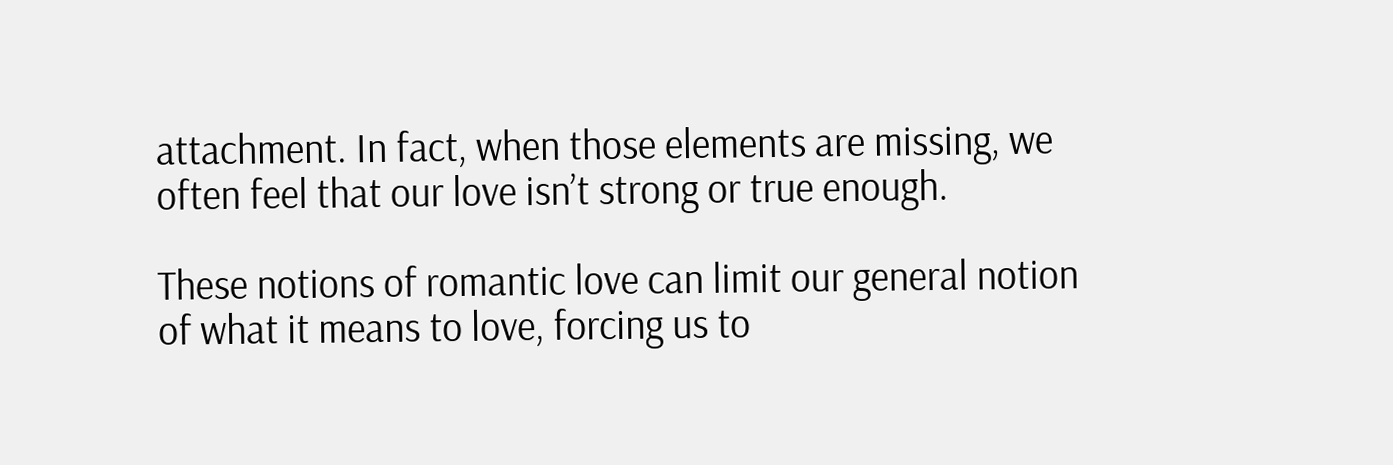attachment. In fact, when those elements are missing, we often feel that our love isn’t strong or true enough.

These notions of romantic love can limit our general notion of what it means to love, forcing us to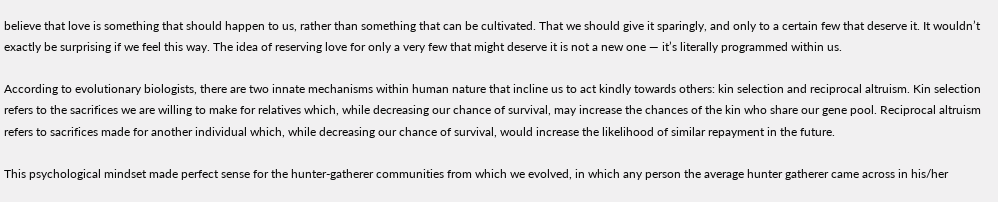believe that love is something that should happen to us, rather than something that can be cultivated. That we should give it sparingly, and only to a certain few that deserve it. It wouldn’t exactly be surprising if we feel this way. The idea of reserving love for only a very few that might deserve it is not a new one — it’s literally programmed within us.

According to evolutionary biologists, there are two innate mechanisms within human nature that incline us to act kindly towards others: kin selection and reciprocal altruism. Kin selection refers to the sacrifices we are willing to make for relatives which, while decreasing our chance of survival, may increase the chances of the kin who share our gene pool. Reciprocal altruism refers to sacrifices made for another individual which, while decreasing our chance of survival, would increase the likelihood of similar repayment in the future.

This psychological mindset made perfect sense for the hunter-gatherer communities from which we evolved, in which any person the average hunter gatherer came across in his/her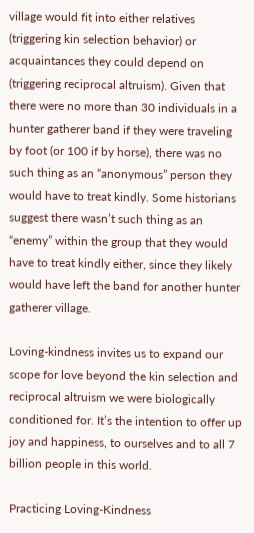village would fit into either relatives (triggering kin selection behavior) or acquaintances they could depend on (triggering reciprocal altruism). Given that there were no more than 30 individuals in a hunter gatherer band if they were traveling by foot (or 100 if by horse), there was no such thing as an “anonymous” person they would have to treat kindly. Some historians suggest there wasn’t such thing as an “enemy” within the group that they would have to treat kindly either, since they likely would have left the band for another hunter gatherer village.

Loving-kindness invites us to expand our scope for love beyond the kin selection and reciprocal altruism we were biologically conditioned for. It’s the intention to offer up joy and happiness, to ourselves and to all 7 billion people in this world.

Practicing Loving-Kindness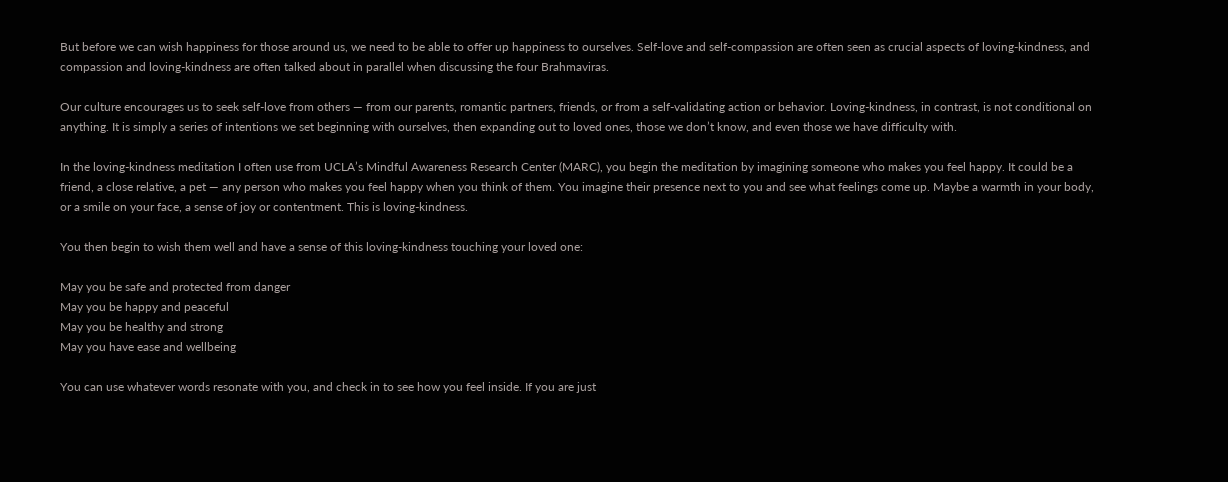But before we can wish happiness for those around us, we need to be able to offer up happiness to ourselves. Self-love and self-compassion are often seen as crucial aspects of loving-kindness, and compassion and loving-kindness are often talked about in parallel when discussing the four Brahmaviras.

Our culture encourages us to seek self-love from others — from our parents, romantic partners, friends, or from a self-validating action or behavior. Loving-kindness, in contrast, is not conditional on anything. It is simply a series of intentions we set beginning with ourselves, then expanding out to loved ones, those we don’t know, and even those we have difficulty with.

In the loving-kindness meditation I often use from UCLA’s Mindful Awareness Research Center (MARC), you begin the meditation by imagining someone who makes you feel happy. It could be a friend, a close relative, a pet — any person who makes you feel happy when you think of them. You imagine their presence next to you and see what feelings come up. Maybe a warmth in your body, or a smile on your face, a sense of joy or contentment. This is loving-kindness.

You then begin to wish them well and have a sense of this loving-kindness touching your loved one:

May you be safe and protected from danger
May you be happy and peaceful
May you be healthy and strong
May you have ease and wellbeing

You can use whatever words resonate with you, and check in to see how you feel inside. If you are just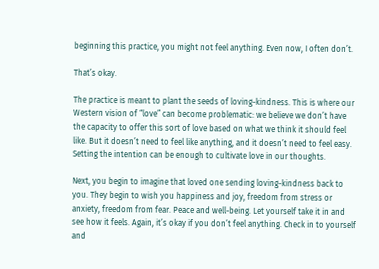beginning this practice, you might not feel anything. Even now, I often don’t.

That’s okay.

The practice is meant to plant the seeds of loving-kindness. This is where our Western vision of “love” can become problematic: we believe we don’t have the capacity to offer this sort of love based on what we think it should feel like. But it doesn’t need to feel like anything, and it doesn’t need to feel easy. Setting the intention can be enough to cultivate love in our thoughts.

Next, you begin to imagine that loved one sending loving-kindness back to you. They begin to wish you happiness and joy, freedom from stress or anxiety, freedom from fear. Peace and well-being. Let yourself take it in and see how it feels. Again, it’s okay if you don’t feel anything. Check in to yourself and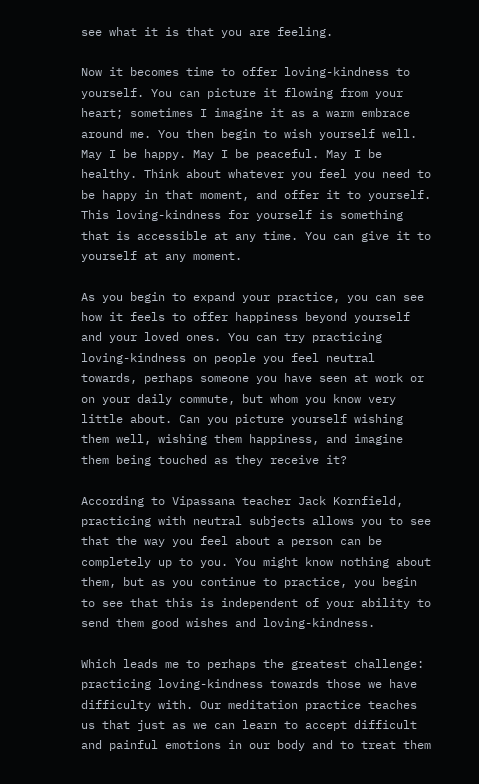see what it is that you are feeling.

Now it becomes time to offer loving-kindness to yourself. You can picture it flowing from your heart; sometimes I imagine it as a warm embrace around me. You then begin to wish yourself well. May I be happy. May I be peaceful. May I be healthy. Think about whatever you feel you need to be happy in that moment, and offer it to yourself. This loving-kindness for yourself is something that is accessible at any time. You can give it to yourself at any moment.

As you begin to expand your practice, you can see how it feels to offer happiness beyond yourself and your loved ones. You can try practicing loving-kindness on people you feel neutral towards, perhaps someone you have seen at work or on your daily commute, but whom you know very little about. Can you picture yourself wishing them well, wishing them happiness, and imagine them being touched as they receive it?

According to Vipassana teacher Jack Kornfield, practicing with neutral subjects allows you to see that the way you feel about a person can be completely up to you. You might know nothing about them, but as you continue to practice, you begin to see that this is independent of your ability to send them good wishes and loving-kindness.

Which leads me to perhaps the greatest challenge: practicing loving-kindness towards those we have difficulty with. Our meditation practice teaches us that just as we can learn to accept difficult and painful emotions in our body and to treat them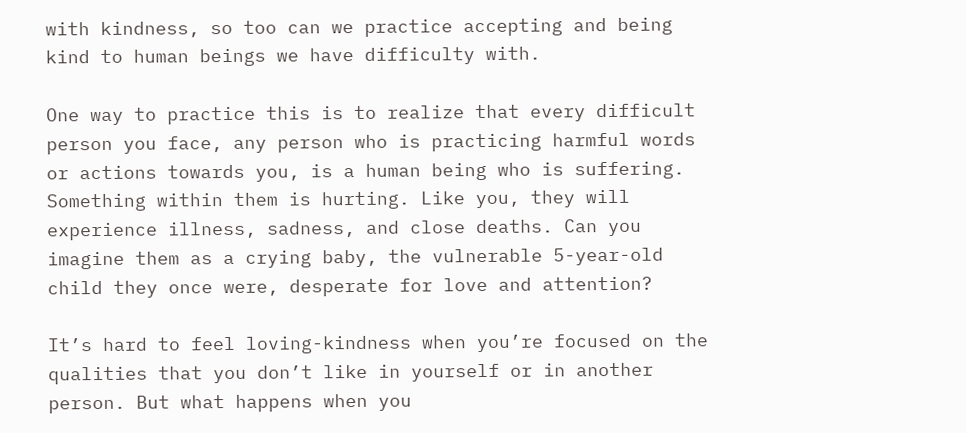with kindness, so too can we practice accepting and being kind to human beings we have difficulty with.

One way to practice this is to realize that every difficult person you face, any person who is practicing harmful words or actions towards you, is a human being who is suffering. Something within them is hurting. Like you, they will experience illness, sadness, and close deaths. Can you imagine them as a crying baby, the vulnerable 5-year-old child they once were, desperate for love and attention?

It’s hard to feel loving-kindness when you’re focused on the qualities that you don’t like in yourself or in another person. But what happens when you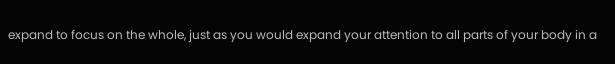expand to focus on the whole, just as you would expand your attention to all parts of your body in a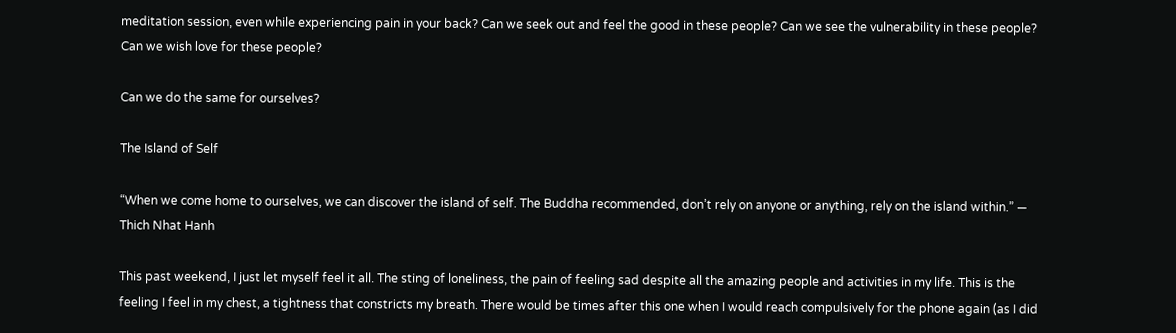meditation session, even while experiencing pain in your back? Can we seek out and feel the good in these people? Can we see the vulnerability in these people? Can we wish love for these people?

Can we do the same for ourselves?

The Island of Self

“When we come home to ourselves, we can discover the island of self. The Buddha recommended, don’t rely on anyone or anything, rely on the island within.” — Thich Nhat Hanh

This past weekend, I just let myself feel it all. The sting of loneliness, the pain of feeling sad despite all the amazing people and activities in my life. This is the feeling I feel in my chest, a tightness that constricts my breath. There would be times after this one when I would reach compulsively for the phone again (as I did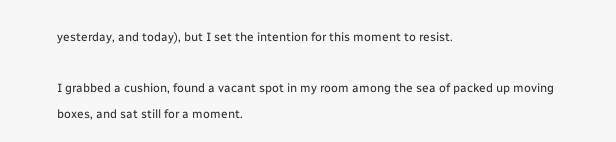yesterday, and today), but I set the intention for this moment to resist.

I grabbed a cushion, found a vacant spot in my room among the sea of packed up moving boxes, and sat still for a moment.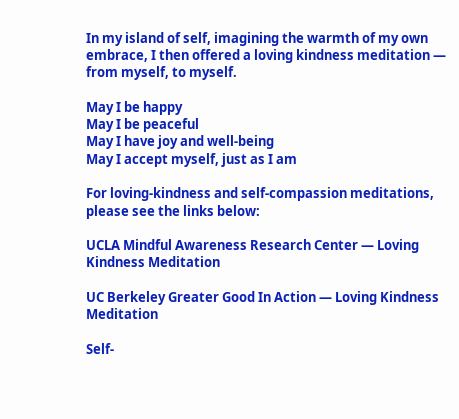In my island of self, imagining the warmth of my own embrace, I then offered a loving kindness meditation — from myself, to myself.

May I be happy
May I be peaceful
May I have joy and well-being
May I accept myself, just as I am

For loving-kindness and self-compassion meditations, please see the links below:

UCLA Mindful Awareness Research Center — Loving Kindness Meditation

UC Berkeley Greater Good In Action — Loving Kindness Meditation

Self-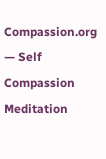Compassion.org — Self Compassion Meditation